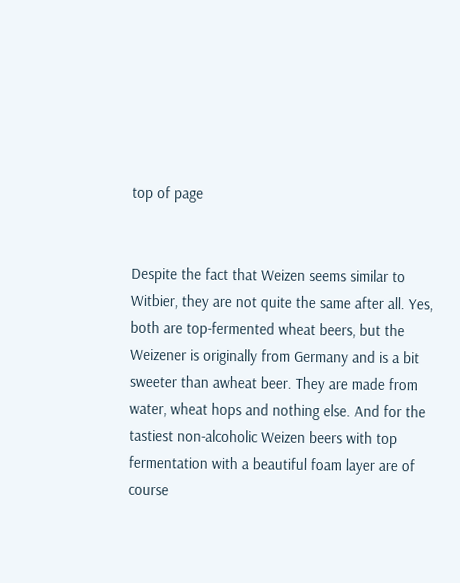top of page


Despite the fact that Weizen seems similar to Witbier, they are not quite the same after all. Yes, both are top-fermented wheat beers, but the Weizener is originally from Germany and is a bit sweeter than awheat beer. They are made from water, wheat hops and nothing else. And for the tastiest non-alcoholic Weizen beers with top fermentation with a beautiful foam layer are of course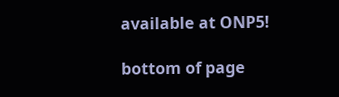available at ONP5!

bottom of page